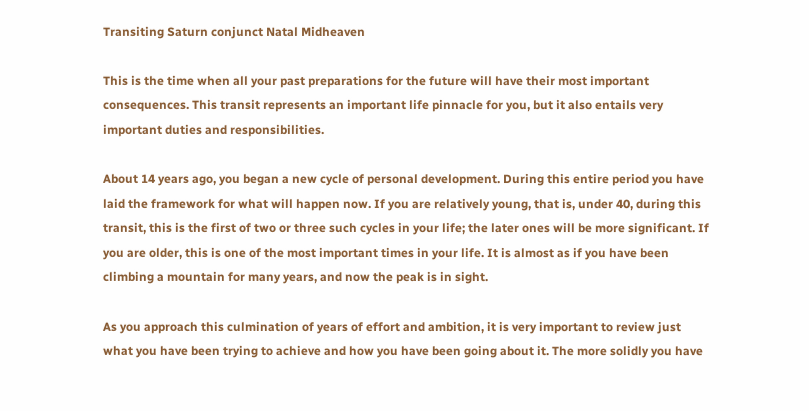Transiting Saturn conjunct Natal Midheaven

This is the time when all your past preparations for the future will have their most important consequences. This transit represents an important life pinnacle for you, but it also entails very important duties and responsibilities.

About 14 years ago, you began a new cycle of personal development. During this entire period you have laid the framework for what will happen now. If you are relatively young, that is, under 40, during this transit, this is the first of two or three such cycles in your life; the later ones will be more significant. If you are older, this is one of the most important times in your life. It is almost as if you have been climbing a mountain for many years, and now the peak is in sight.

As you approach this culmination of years of effort and ambition, it is very important to review just what you have been trying to achieve and how you have been going about it. The more solidly you have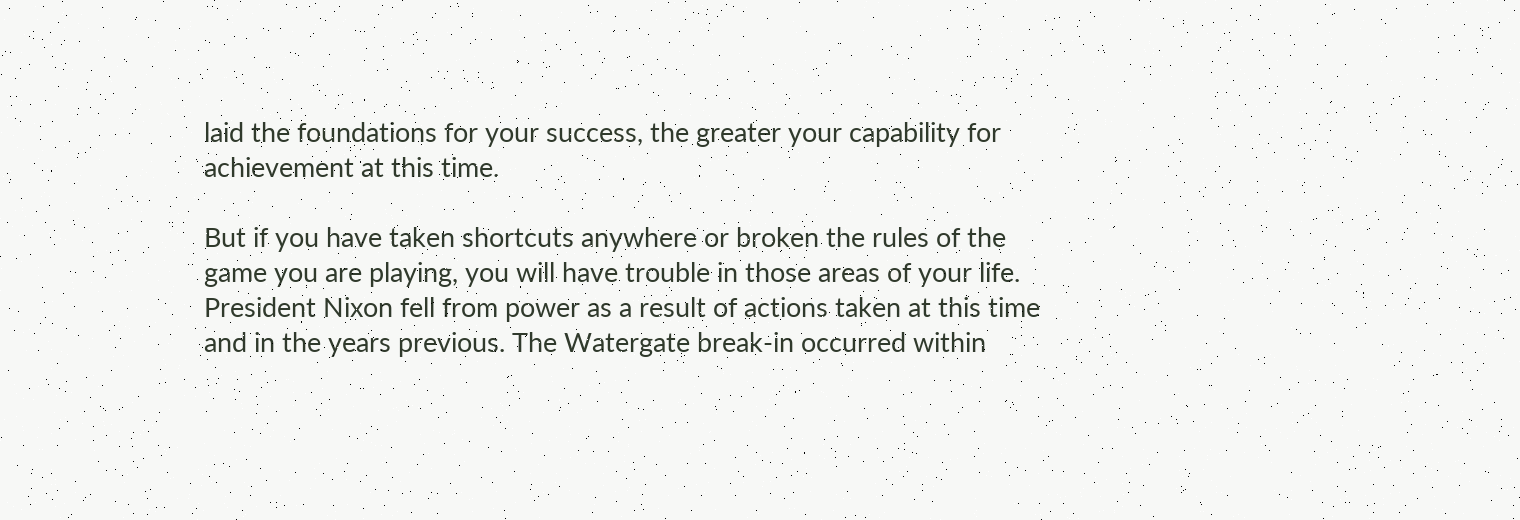laid the foundations for your success, the greater your capability for achievement at this time.

But if you have taken shortcuts anywhere or broken the rules of the game you are playing, you will have trouble in those areas of your life. President Nixon fell from power as a result of actions taken at this time and in the years previous. The Watergate break-in occurred within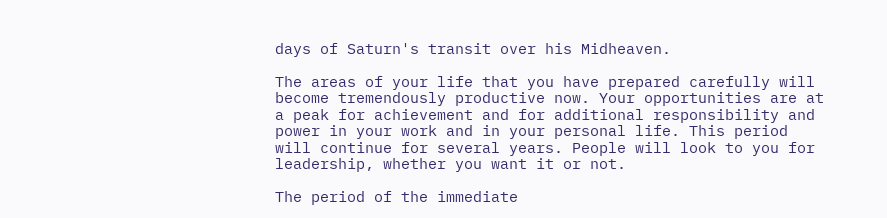days of Saturn's transit over his Midheaven.

The areas of your life that you have prepared carefully will become tremendously productive now. Your opportunities are at a peak for achievement and for additional responsibility and power in your work and in your personal life. This period will continue for several years. People will look to you for leadership, whether you want it or not.

The period of the immediate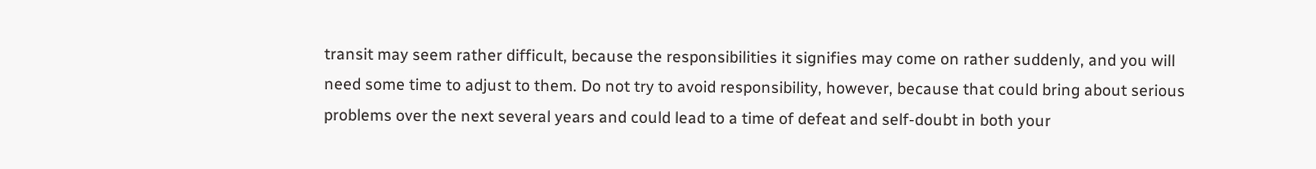transit may seem rather difficult, because the responsibilities it signifies may come on rather suddenly, and you will need some time to adjust to them. Do not try to avoid responsibility, however, because that could bring about serious problems over the next several years and could lead to a time of defeat and self-doubt in both your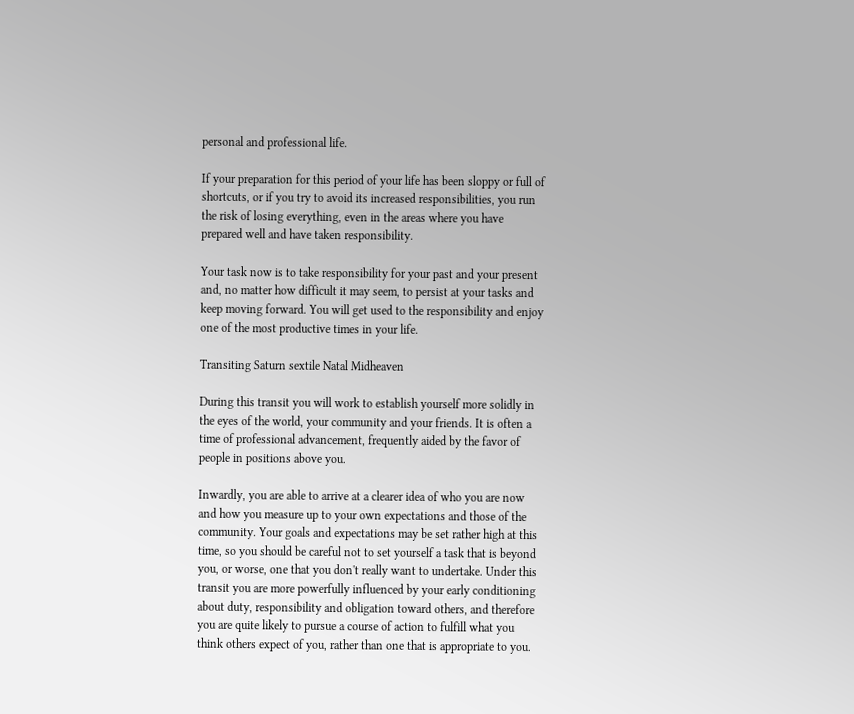personal and professional life.

If your preparation for this period of your life has been sloppy or full of shortcuts, or if you try to avoid its increased responsibilities, you run the risk of losing everything, even in the areas where you have prepared well and have taken responsibility.

Your task now is to take responsibility for your past and your present and, no matter how difficult it may seem, to persist at your tasks and keep moving forward. You will get used to the responsibility and enjoy one of the most productive times in your life.

Transiting Saturn sextile Natal Midheaven

During this transit you will work to establish yourself more solidly in the eyes of the world, your community and your friends. It is often a time of professional advancement, frequently aided by the favor of people in positions above you.

Inwardly, you are able to arrive at a clearer idea of who you are now and how you measure up to your own expectations and those of the community. Your goals and expectations may be set rather high at this time, so you should be careful not to set yourself a task that is beyond you, or worse, one that you don't really want to undertake. Under this transit you are more powerfully influenced by your early conditioning about duty, responsibility and obligation toward others, and therefore you are quite likely to pursue a course of action to fulfill what you think others expect of you, rather than one that is appropriate to you.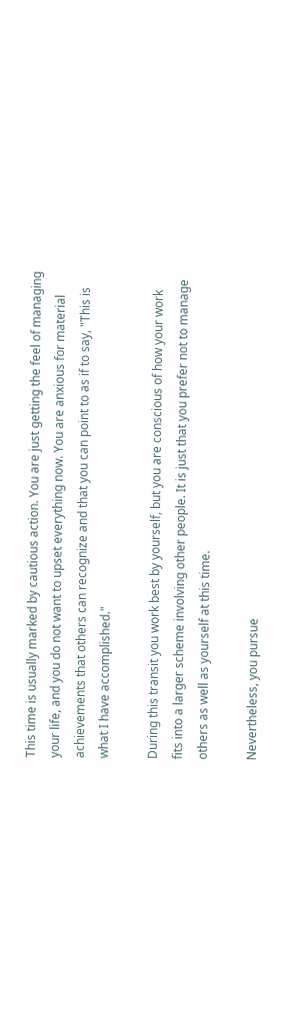This time is usually marked by cautious action. You are just getting the feel of managing your life, and you do not want to upset everything now. You are anxious for material achievements that others can recognize and that you can point to as if to say, "This is what I have accomplished."

During this transit you work best by yourself, but you are conscious of how your work fits into a larger scheme involving other people. It is just that you prefer not to manage others as well as yourself at this time.

Nevertheless, you pursue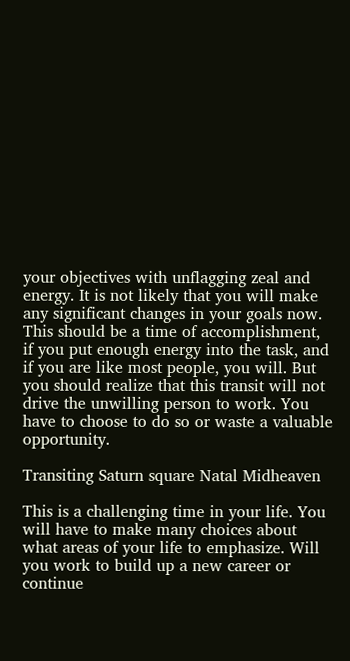your objectives with unflagging zeal and energy. It is not likely that you will make any significant changes in your goals now. This should be a time of accomplishment, if you put enough energy into the task, and if you are like most people, you will. But you should realize that this transit will not drive the unwilling person to work. You have to choose to do so or waste a valuable opportunity.

Transiting Saturn square Natal Midheaven

This is a challenging time in your life. You will have to make many choices about what areas of your life to emphasize. Will you work to build up a new career or continue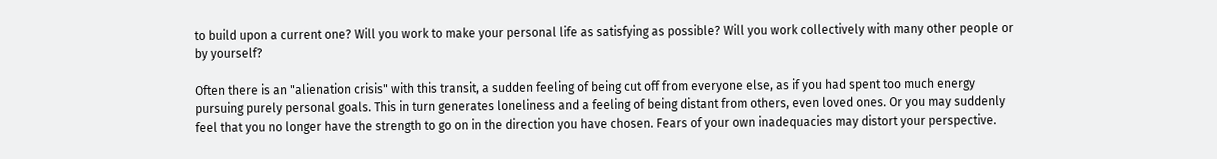to build upon a current one? Will you work to make your personal life as satisfying as possible? Will you work collectively with many other people or by yourself?

Often there is an "alienation crisis" with this transit, a sudden feeling of being cut off from everyone else, as if you had spent too much energy pursuing purely personal goals. This in turn generates loneliness and a feeling of being distant from others, even loved ones. Or you may suddenly feel that you no longer have the strength to go on in the direction you have chosen. Fears of your own inadequacies may distort your perspective.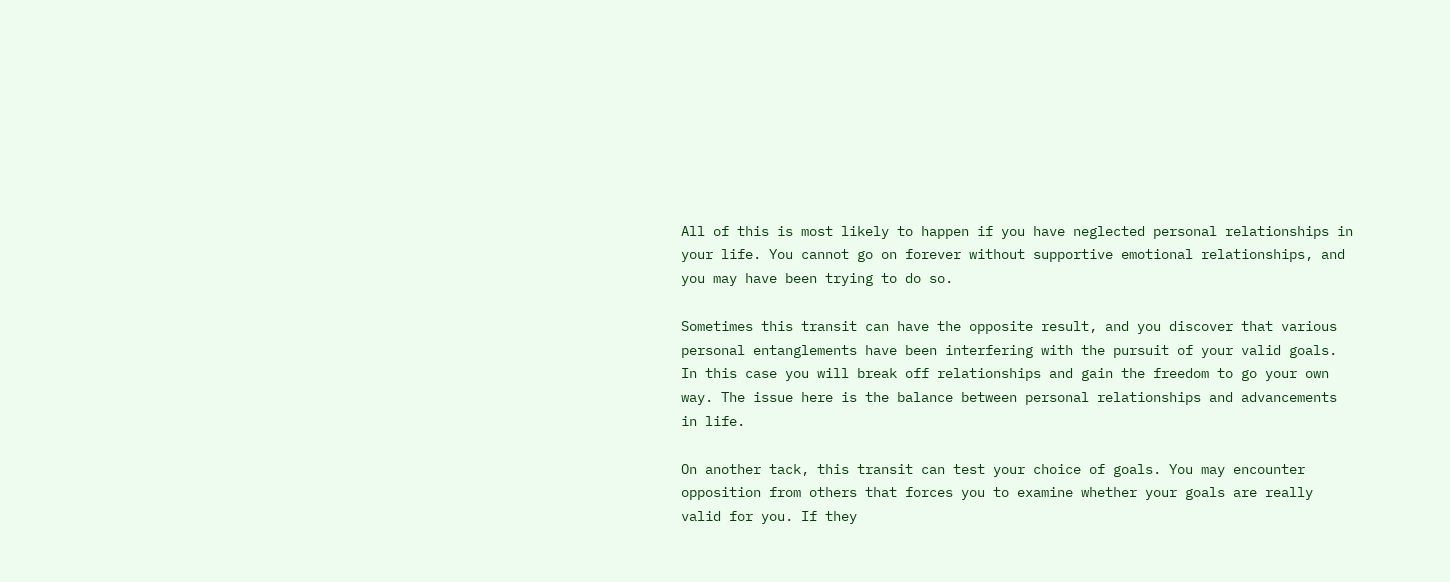All of this is most likely to happen if you have neglected personal relationships in your life. You cannot go on forever without supportive emotional relationships, and you may have been trying to do so.

Sometimes this transit can have the opposite result, and you discover that various personal entanglements have been interfering with the pursuit of your valid goals. In this case you will break off relationships and gain the freedom to go your own way. The issue here is the balance between personal relationships and advancements in life.

On another tack, this transit can test your choice of goals. You may encounter opposition from others that forces you to examine whether your goals are really valid for you. If they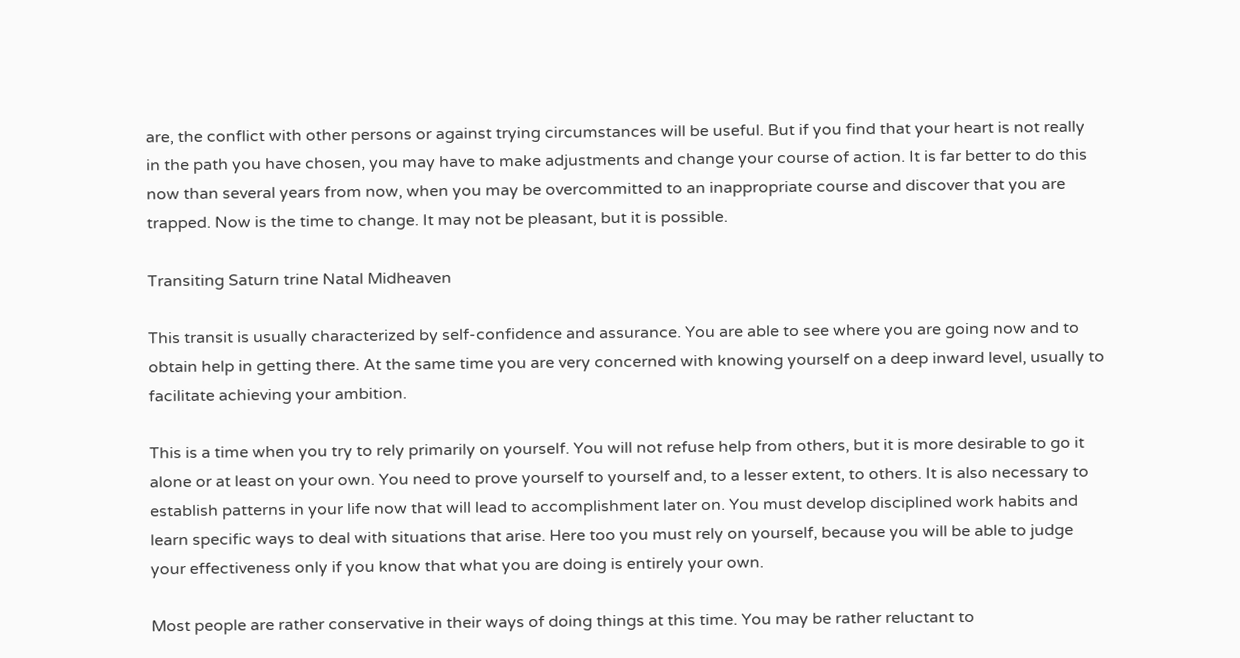are, the conflict with other persons or against trying circumstances will be useful. But if you find that your heart is not really in the path you have chosen, you may have to make adjustments and change your course of action. It is far better to do this now than several years from now, when you may be overcommitted to an inappropriate course and discover that you are trapped. Now is the time to change. It may not be pleasant, but it is possible.

Transiting Saturn trine Natal Midheaven

This transit is usually characterized by self-confidence and assurance. You are able to see where you are going now and to obtain help in getting there. At the same time you are very concerned with knowing yourself on a deep inward level, usually to facilitate achieving your ambition.

This is a time when you try to rely primarily on yourself. You will not refuse help from others, but it is more desirable to go it alone or at least on your own. You need to prove yourself to yourself and, to a lesser extent, to others. It is also necessary to establish patterns in your life now that will lead to accomplishment later on. You must develop disciplined work habits and learn specific ways to deal with situations that arise. Here too you must rely on yourself, because you will be able to judge your effectiveness only if you know that what you are doing is entirely your own.

Most people are rather conservative in their ways of doing things at this time. You may be rather reluctant to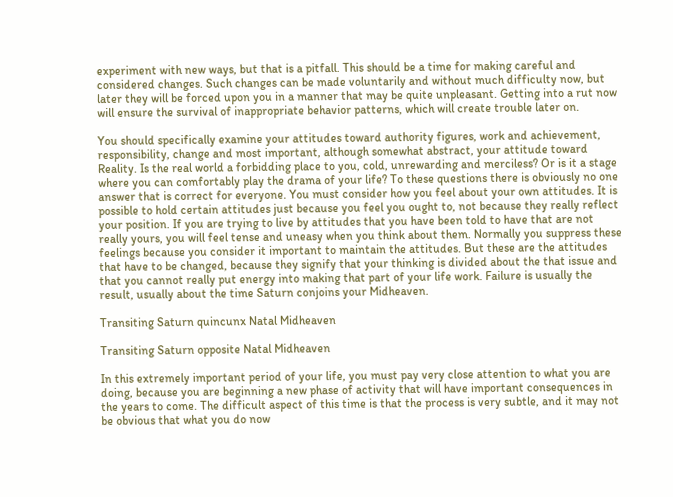experiment with new ways, but that is a pitfall. This should be a time for making careful and considered changes. Such changes can be made voluntarily and without much difficulty now, but later they will be forced upon you in a manner that may be quite unpleasant. Getting into a rut now will ensure the survival of inappropriate behavior patterns, which will create trouble later on.

You should specifically examine your attitudes toward authority figures, work and achievement, responsibility, change and most important, although somewhat abstract, your attitude toward Reality. Is the real world a forbidding place to you, cold, unrewarding and merciless? Or is it a stage where you can comfortably play the drama of your life? To these questions there is obviously no one answer that is correct for everyone. You must consider how you feel about your own attitudes. It is possible to hold certain attitudes just because you feel you ought to, not because they really reflect your position. If you are trying to live by attitudes that you have been told to have that are not really yours, you will feel tense and uneasy when you think about them. Normally you suppress these feelings because you consider it important to maintain the attitudes. But these are the attitudes that have to be changed, because they signify that your thinking is divided about the that issue and that you cannot really put energy into making that part of your life work. Failure is usually the result, usually about the time Saturn conjoins your Midheaven.

Transiting Saturn quincunx Natal Midheaven

Transiting Saturn opposite Natal Midheaven

In this extremely important period of your life, you must pay very close attention to what you are doing, because you are beginning a new phase of activity that will have important consequences in the years to come. The difficult aspect of this time is that the process is very subtle, and it may not be obvious that what you do now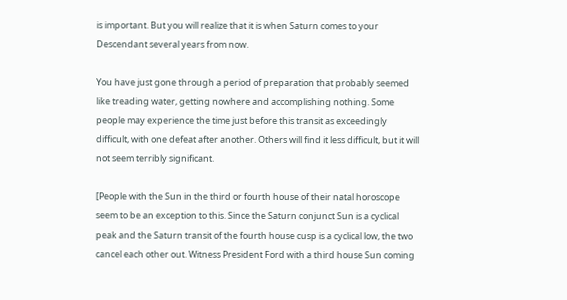is important. But you will realize that it is when Saturn comes to your Descendant several years from now.

You have just gone through a period of preparation that probably seemed like treading water, getting nowhere and accomplishing nothing. Some people may experience the time just before this transit as exceedingly difficult, with one defeat after another. Others will find it less difficult, but it will not seem terribly significant.

[People with the Sun in the third or fourth house of their natal horoscope seem to be an exception to this. Since the Saturn conjunct Sun is a cyclical peak and the Saturn transit of the fourth house cusp is a cyclical low, the two cancel each other out. Witness President Ford with a third house Sun coming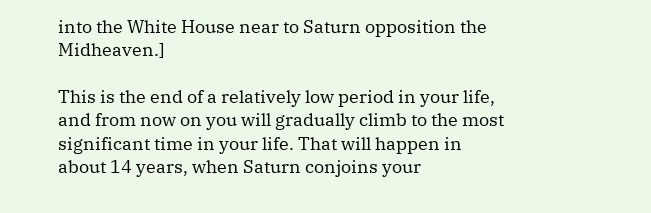into the White House near to Saturn opposition the Midheaven.]

This is the end of a relatively low period in your life, and from now on you will gradually climb to the most significant time in your life. That will happen in about 14 years, when Saturn conjoins your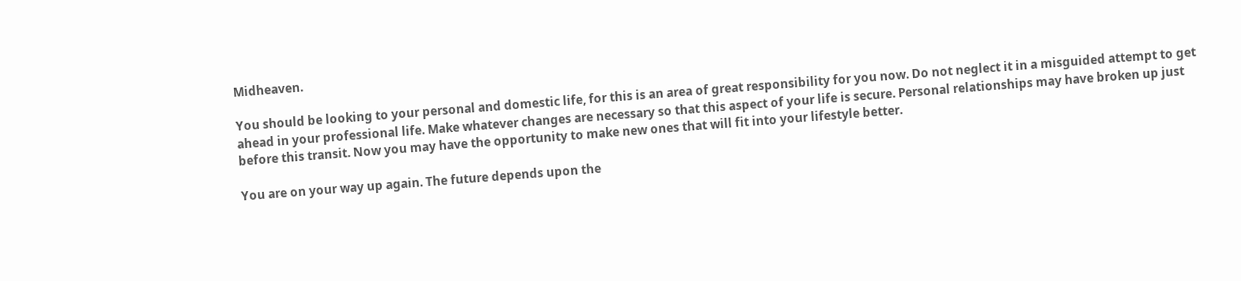Midheaven.

You should be looking to your personal and domestic life, for this is an area of great responsibility for you now. Do not neglect it in a misguided attempt to get ahead in your professional life. Make whatever changes are necessary so that this aspect of your life is secure. Personal relationships may have broken up just before this transit. Now you may have the opportunity to make new ones that will fit into your lifestyle better.

You are on your way up again. The future depends upon the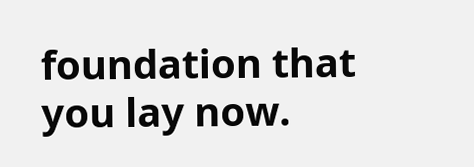foundation that you lay now.